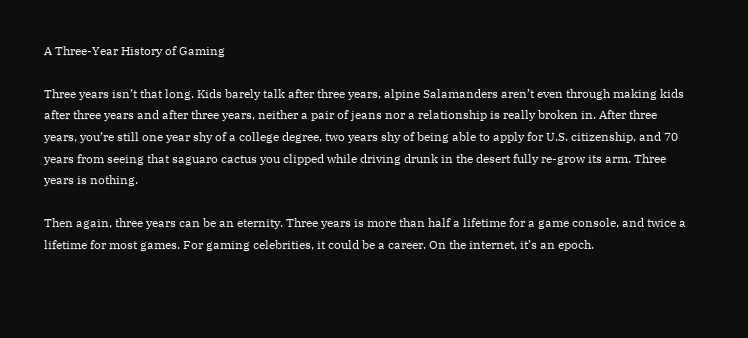A Three-Year History of Gaming

Three years isn’t that long. Kids barely talk after three years, alpine Salamanders aren’t even through making kids after three years and after three years, neither a pair of jeans nor a relationship is really broken in. After three years, you’re still one year shy of a college degree, two years shy of being able to apply for U.S. citizenship, and 70 years from seeing that saguaro cactus you clipped while driving drunk in the desert fully re-grow its arm. Three years is nothing.

Then again, three years can be an eternity. Three years is more than half a lifetime for a game console, and twice a lifetime for most games. For gaming celebrities, it could be a career. On the internet, it’s an epoch.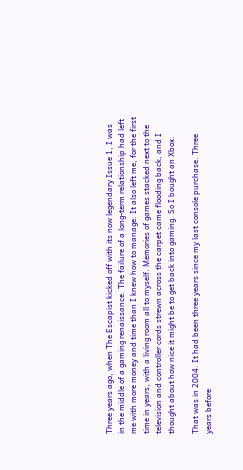Three years ago, when The Escapist kicked off with its now legendary Issue 1, I was in the middle of a gaming renaissance. The failure of a long-term relationship had left me with more money and time than I knew how to manage. It also left me, for the first time in years, with a living room all to myself. Memories of games stacked next to the television and controller cords strewn across the carpet came flooding back, and I thought about how nice it might be to get back into gaming. So I bought an Xbox.

That was in 2004. It had been three years since my last console purchase. Three years before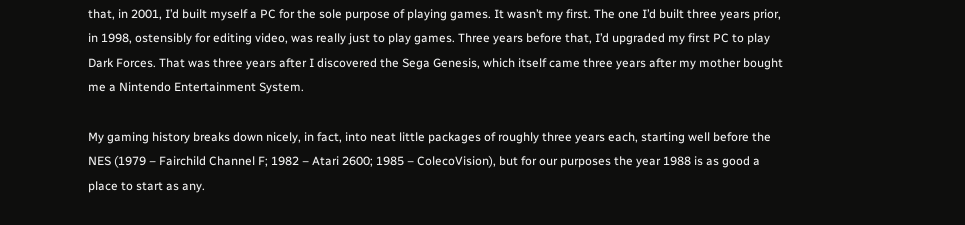that, in 2001, I’d built myself a PC for the sole purpose of playing games. It wasn’t my first. The one I’d built three years prior, in 1998, ostensibly for editing video, was really just to play games. Three years before that, I’d upgraded my first PC to play Dark Forces. That was three years after I discovered the Sega Genesis, which itself came three years after my mother bought me a Nintendo Entertainment System.

My gaming history breaks down nicely, in fact, into neat little packages of roughly three years each, starting well before the NES (1979 – Fairchild Channel F; 1982 – Atari 2600; 1985 – ColecoVision), but for our purposes the year 1988 is as good a place to start as any.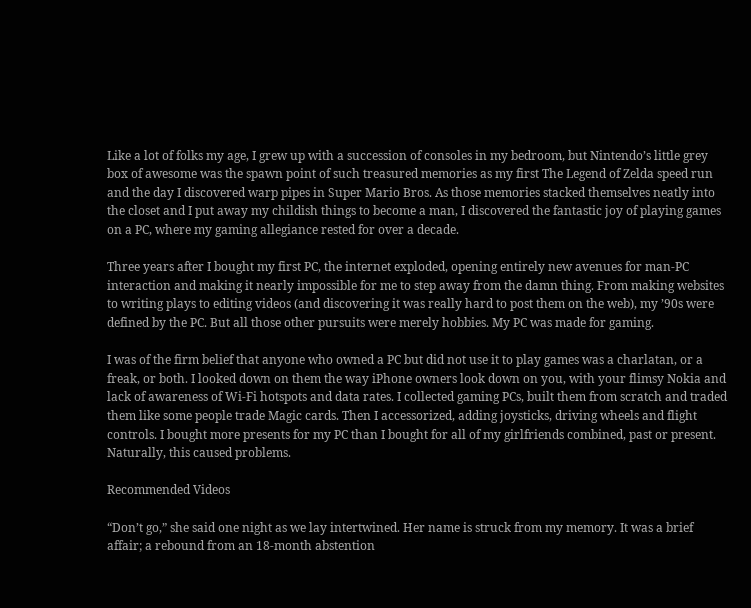Like a lot of folks my age, I grew up with a succession of consoles in my bedroom, but Nintendo’s little grey box of awesome was the spawn point of such treasured memories as my first The Legend of Zelda speed run and the day I discovered warp pipes in Super Mario Bros. As those memories stacked themselves neatly into the closet and I put away my childish things to become a man, I discovered the fantastic joy of playing games on a PC, where my gaming allegiance rested for over a decade.

Three years after I bought my first PC, the internet exploded, opening entirely new avenues for man-PC interaction and making it nearly impossible for me to step away from the damn thing. From making websites to writing plays to editing videos (and discovering it was really hard to post them on the web), my ’90s were defined by the PC. But all those other pursuits were merely hobbies. My PC was made for gaming.

I was of the firm belief that anyone who owned a PC but did not use it to play games was a charlatan, or a freak, or both. I looked down on them the way iPhone owners look down on you, with your flimsy Nokia and lack of awareness of Wi-Fi hotspots and data rates. I collected gaming PCs, built them from scratch and traded them like some people trade Magic cards. Then I accessorized, adding joysticks, driving wheels and flight controls. I bought more presents for my PC than I bought for all of my girlfriends combined, past or present. Naturally, this caused problems.

Recommended Videos

“Don’t go,” she said one night as we lay intertwined. Her name is struck from my memory. It was a brief affair; a rebound from an 18-month abstention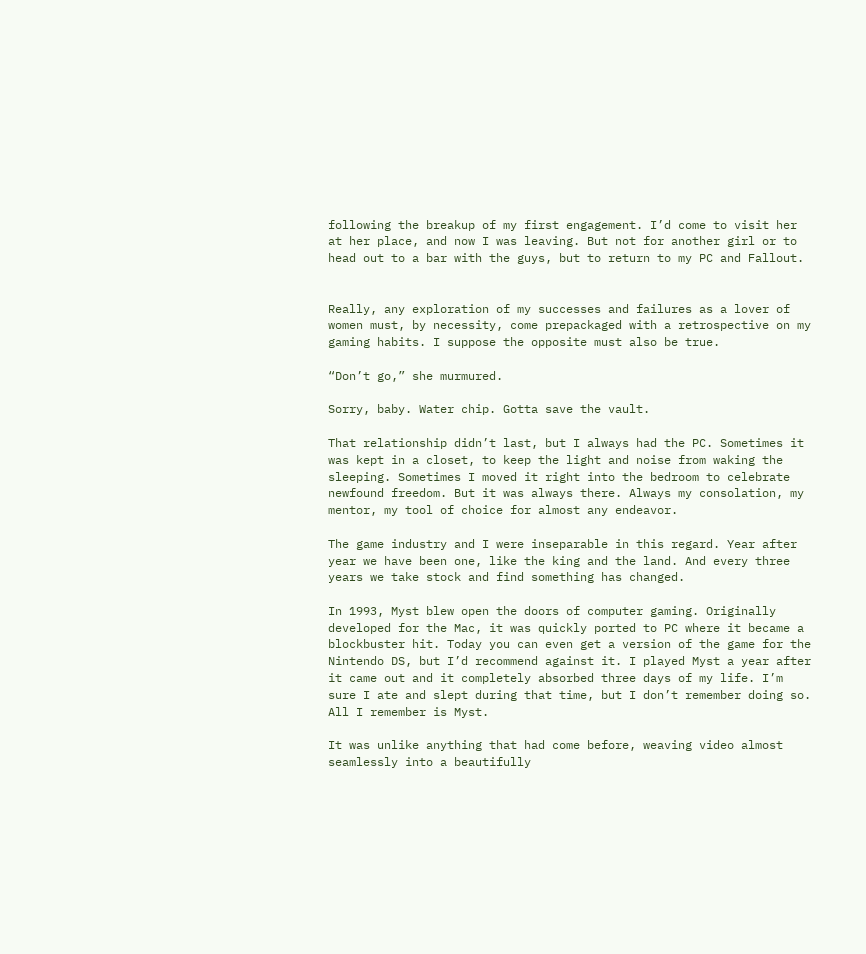following the breakup of my first engagement. I’d come to visit her at her place, and now I was leaving. But not for another girl or to head out to a bar with the guys, but to return to my PC and Fallout.


Really, any exploration of my successes and failures as a lover of women must, by necessity, come prepackaged with a retrospective on my gaming habits. I suppose the opposite must also be true.

“Don’t go,” she murmured.

Sorry, baby. Water chip. Gotta save the vault.

That relationship didn’t last, but I always had the PC. Sometimes it was kept in a closet, to keep the light and noise from waking the sleeping. Sometimes I moved it right into the bedroom to celebrate newfound freedom. But it was always there. Always my consolation, my mentor, my tool of choice for almost any endeavor.

The game industry and I were inseparable in this regard. Year after year we have been one, like the king and the land. And every three years we take stock and find something has changed.

In 1993, Myst blew open the doors of computer gaming. Originally developed for the Mac, it was quickly ported to PC where it became a blockbuster hit. Today you can even get a version of the game for the Nintendo DS, but I’d recommend against it. I played Myst a year after it came out and it completely absorbed three days of my life. I’m sure I ate and slept during that time, but I don’t remember doing so. All I remember is Myst.

It was unlike anything that had come before, weaving video almost seamlessly into a beautifully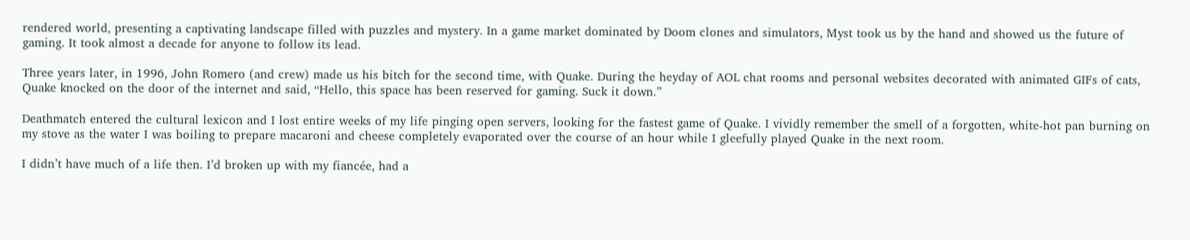rendered world, presenting a captivating landscape filled with puzzles and mystery. In a game market dominated by Doom clones and simulators, Myst took us by the hand and showed us the future of gaming. It took almost a decade for anyone to follow its lead.

Three years later, in 1996, John Romero (and crew) made us his bitch for the second time, with Quake. During the heyday of AOL chat rooms and personal websites decorated with animated GIFs of cats, Quake knocked on the door of the internet and said, “Hello, this space has been reserved for gaming. Suck it down.”

Deathmatch entered the cultural lexicon and I lost entire weeks of my life pinging open servers, looking for the fastest game of Quake. I vividly remember the smell of a forgotten, white-hot pan burning on my stove as the water I was boiling to prepare macaroni and cheese completely evaporated over the course of an hour while I gleefully played Quake in the next room.

I didn’t have much of a life then. I’d broken up with my fiancée, had a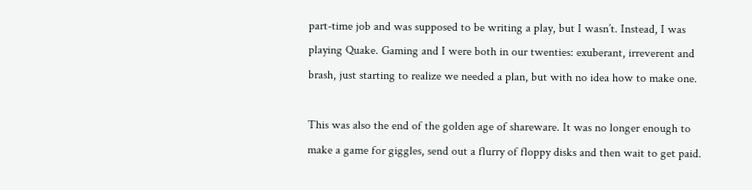part-time job and was supposed to be writing a play, but I wasn’t. Instead, I was playing Quake. Gaming and I were both in our twenties: exuberant, irreverent and brash, just starting to realize we needed a plan, but with no idea how to make one.

This was also the end of the golden age of shareware. It was no longer enough to make a game for giggles, send out a flurry of floppy disks and then wait to get paid.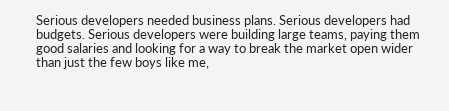Serious developers needed business plans. Serious developers had budgets. Serious developers were building large teams, paying them good salaries and looking for a way to break the market open wider than just the few boys like me,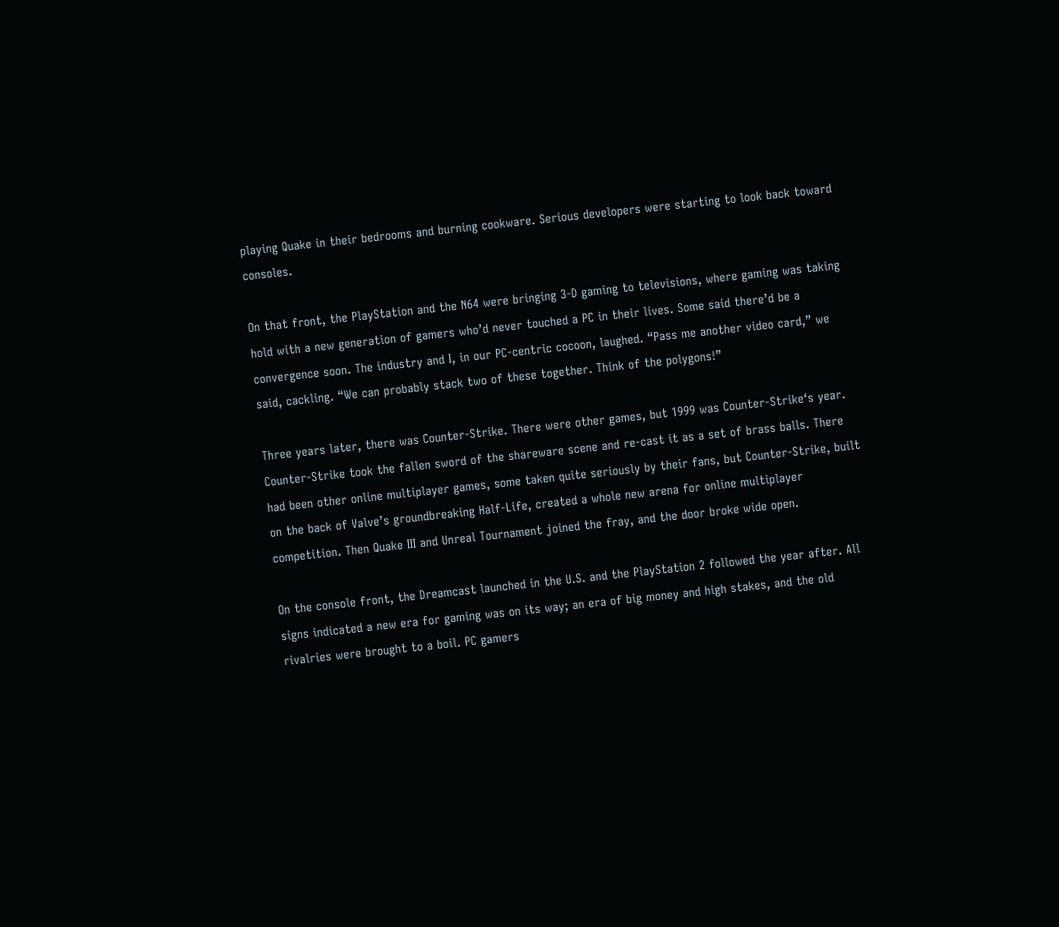playing Quake in their bedrooms and burning cookware. Serious developers were starting to look back toward consoles.

On that front, the PlayStation and the N64 were bringing 3-D gaming to televisions, where gaming was taking hold with a new generation of gamers who’d never touched a PC in their lives. Some said there’d be a convergence soon. The industry and I, in our PC-centric cocoon, laughed. “Pass me another video card,” we said, cackling. “We can probably stack two of these together. Think of the polygons!”

Three years later, there was Counter-Strike. There were other games, but 1999 was Counter-Strike‘s year. Counter-Strike took the fallen sword of the shareware scene and re-cast it as a set of brass balls. There had been other online multiplayer games, some taken quite seriously by their fans, but Counter-Strike, built on the back of Valve’s groundbreaking Half-Life, created a whole new arena for online multiplayer competition. Then Quake III and Unreal Tournament joined the fray, and the door broke wide open.

On the console front, the Dreamcast launched in the U.S. and the PlayStation 2 followed the year after. All signs indicated a new era for gaming was on its way; an era of big money and high stakes, and the old rivalries were brought to a boil. PC gamers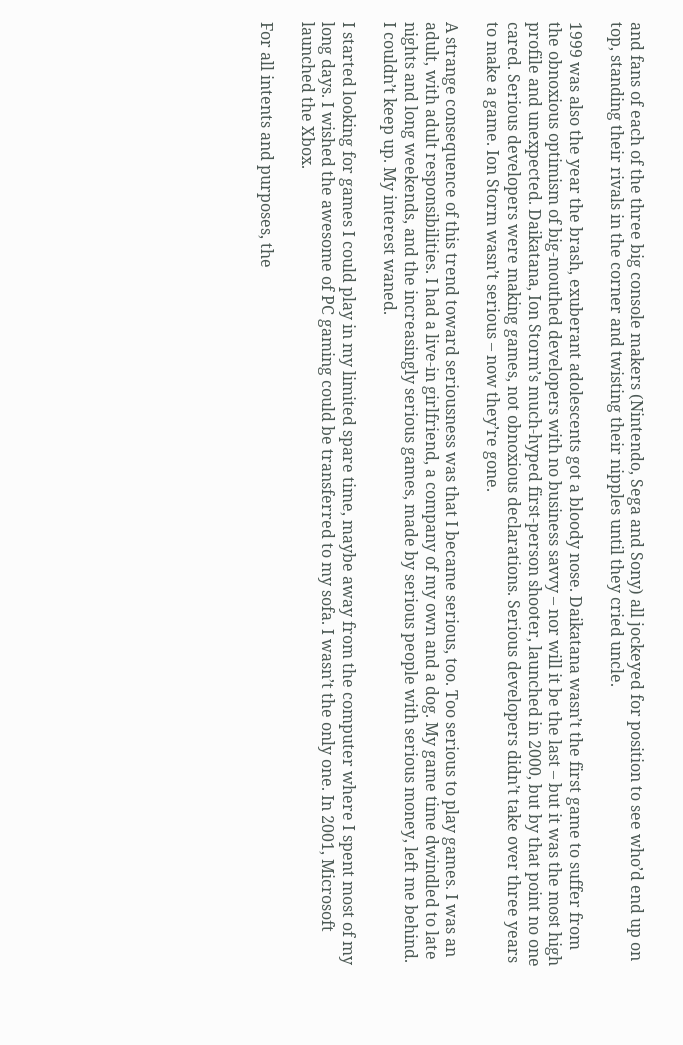and fans of each of the three big console makers (Nintendo, Sega and Sony) all jockeyed for position to see who’d end up on top, standing their rivals in the corner and twisting their nipples until they cried uncle.

1999 was also the year the brash, exuberant adolescents got a bloody nose. Daikatana wasn’t the first game to suffer from the obnoxious optimism of big-mouthed developers with no business savvy – nor will it be the last – but it was the most high profile and unexpected. Daikatana, Ion Storm’s much-hyped first-person shooter, launched in 2000, but by that point no one cared. Serious developers were making games, not obnoxious declarations. Serious developers didn’t take over three years to make a game. Ion Storm wasn’t serious – now they’re gone.

A strange consequence of this trend toward seriousness was that I became serious, too. Too serious to play games. I was an adult, with adult responsibilities. I had a live-in girlfriend, a company of my own and a dog. My game time dwindled to late nights and long weekends, and the increasingly serious games, made by serious people with serious money, left me behind. I couldn’t keep up. My interest waned.

I started looking for games I could play in my limited spare time, maybe away from the computer where I spent most of my long days. I wished the awesome of PC gaming could be transferred to my sofa. I wasn’t the only one. In 2001, Microsoft launched the Xbox.

For all intents and purposes, the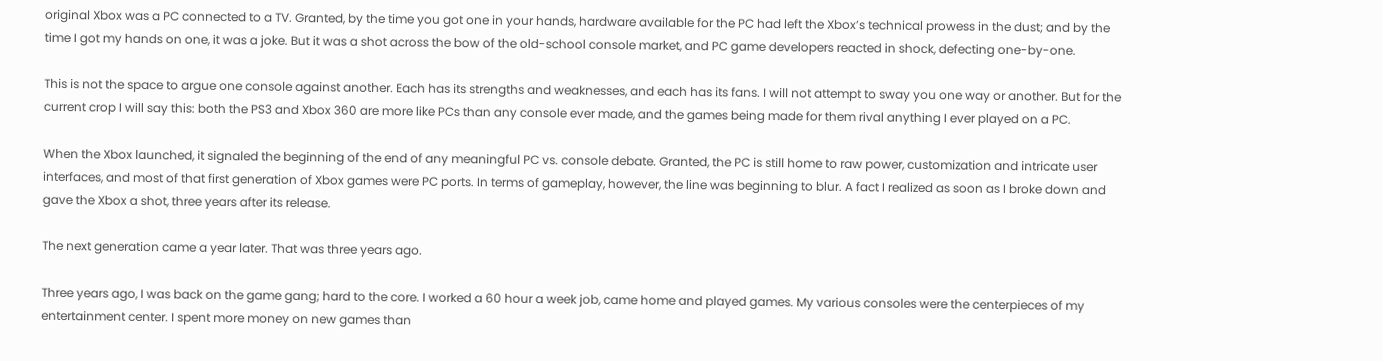original Xbox was a PC connected to a TV. Granted, by the time you got one in your hands, hardware available for the PC had left the Xbox’s technical prowess in the dust; and by the time I got my hands on one, it was a joke. But it was a shot across the bow of the old-school console market, and PC game developers reacted in shock, defecting one-by-one.

This is not the space to argue one console against another. Each has its strengths and weaknesses, and each has its fans. I will not attempt to sway you one way or another. But for the current crop I will say this: both the PS3 and Xbox 360 are more like PCs than any console ever made, and the games being made for them rival anything I ever played on a PC.

When the Xbox launched, it signaled the beginning of the end of any meaningful PC vs. console debate. Granted, the PC is still home to raw power, customization and intricate user interfaces, and most of that first generation of Xbox games were PC ports. In terms of gameplay, however, the line was beginning to blur. A fact I realized as soon as I broke down and gave the Xbox a shot, three years after its release.

The next generation came a year later. That was three years ago.

Three years ago, I was back on the game gang; hard to the core. I worked a 60 hour a week job, came home and played games. My various consoles were the centerpieces of my entertainment center. I spent more money on new games than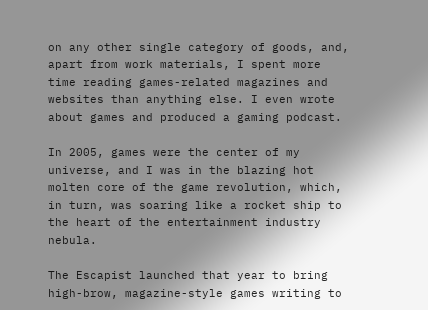on any other single category of goods, and, apart from work materials, I spent more time reading games-related magazines and websites than anything else. I even wrote about games and produced a gaming podcast.

In 2005, games were the center of my universe, and I was in the blazing hot molten core of the game revolution, which, in turn, was soaring like a rocket ship to the heart of the entertainment industry nebula.

The Escapist launched that year to bring high-brow, magazine-style games writing to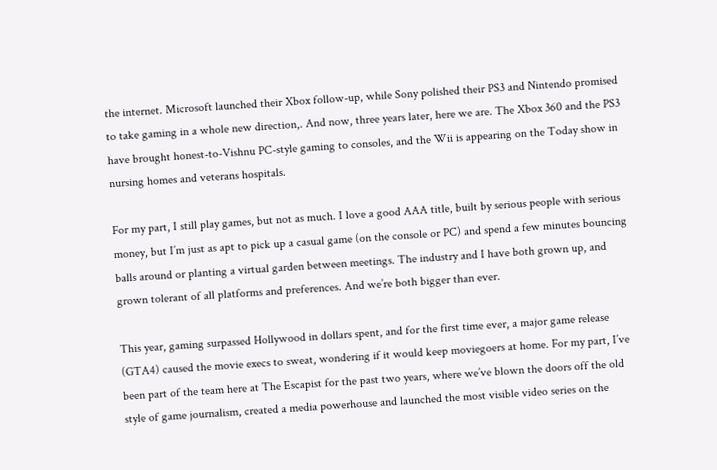the internet. Microsoft launched their Xbox follow-up, while Sony polished their PS3 and Nintendo promised to take gaming in a whole new direction,. And now, three years later, here we are. The Xbox 360 and the PS3 have brought honest-to-Vishnu PC-style gaming to consoles, and the Wii is appearing on the Today show in nursing homes and veterans hospitals.

For my part, I still play games, but not as much. I love a good AAA title, built by serious people with serious money, but I’m just as apt to pick up a casual game (on the console or PC) and spend a few minutes bouncing balls around or planting a virtual garden between meetings. The industry and I have both grown up, and grown tolerant of all platforms and preferences. And we’re both bigger than ever.

This year, gaming surpassed Hollywood in dollars spent, and for the first time ever, a major game release (GTA4) caused the movie execs to sweat, wondering if it would keep moviegoers at home. For my part, I’ve been part of the team here at The Escapist for the past two years, where we’ve blown the doors off the old style of game journalism, created a media powerhouse and launched the most visible video series on the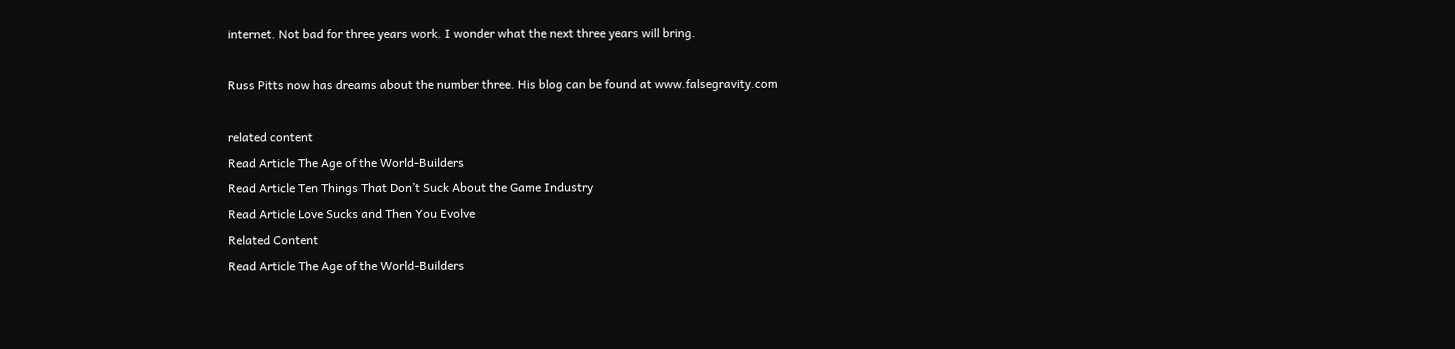internet. Not bad for three years work. I wonder what the next three years will bring.

Russ Pitts now has dreams about the number three. His blog can be found at www.falsegravity.com

related content
Read Article The Age of the World-Builders
Read Article Ten Things That Don’t Suck About the Game Industry
Read Article Love Sucks and Then You Evolve
Related Content
Read Article The Age of the World-Builders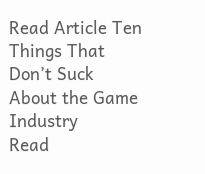Read Article Ten Things That Don’t Suck About the Game Industry
Read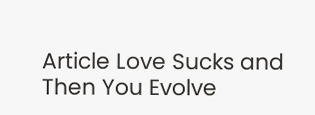Article Love Sucks and Then You Evolve